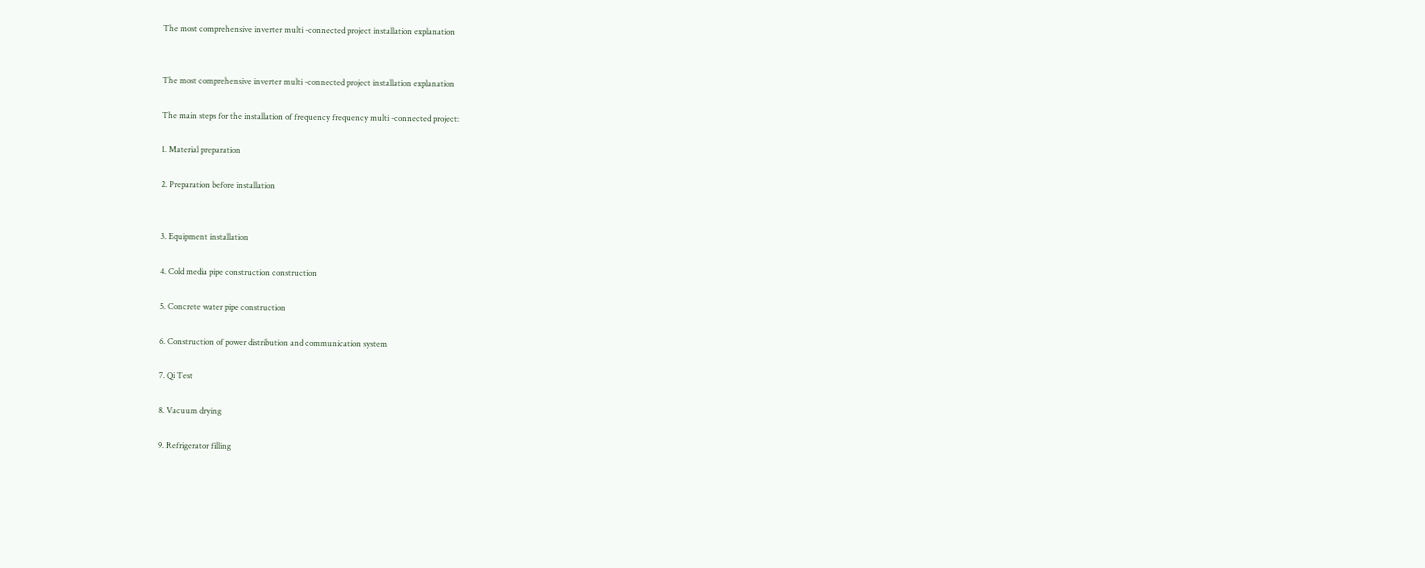The most comprehensive inverter multi -connected project installation explanation


The most comprehensive inverter multi -connected project installation explanation

The main steps for the installation of frequency frequency multi -connected project:

1. Material preparation

2. Preparation before installation


3. Equipment installation

4. Cold media pipe construction construction

5. Concrete water pipe construction

6. Construction of power distribution and communication system

7. Qi Test

8. Vacuum drying

9. Refrigerator filling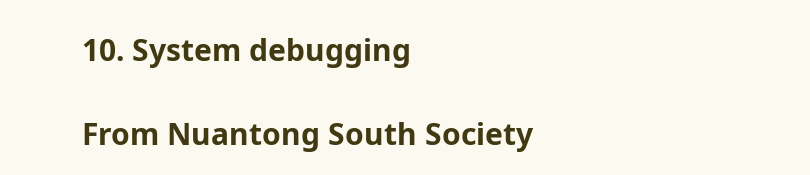10. System debugging

From Nuantong South Society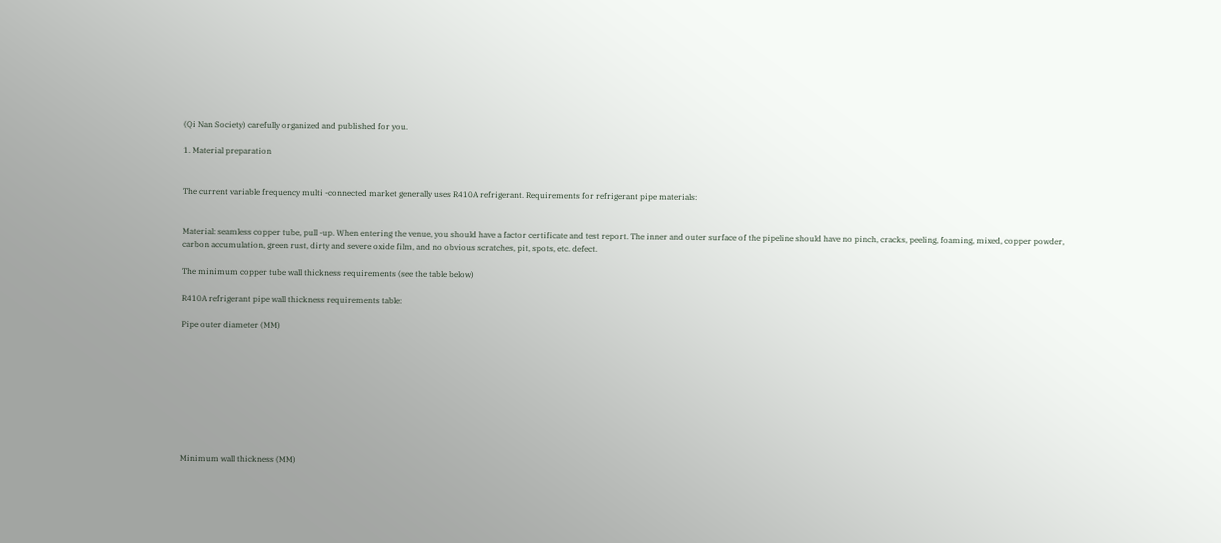(Qi Nan Society) carefully organized and published for you.

1. Material preparation


The current variable frequency multi -connected market generally uses R410A refrigerant. Requirements for refrigerant pipe materials:


Material: seamless copper tube, pull -up. When entering the venue, you should have a factor certificate and test report. The inner and outer surface of the pipeline should have no pinch, cracks, peeling, foaming, mixed, copper powder, carbon accumulation, green rust, dirty and severe oxide film, and no obvious scratches, pit, spots, etc. defect.

The minimum copper tube wall thickness requirements (see the table below)

R410A refrigerant pipe wall thickness requirements table:

Pipe outer diameter (MM)









Minimum wall thickness (MM)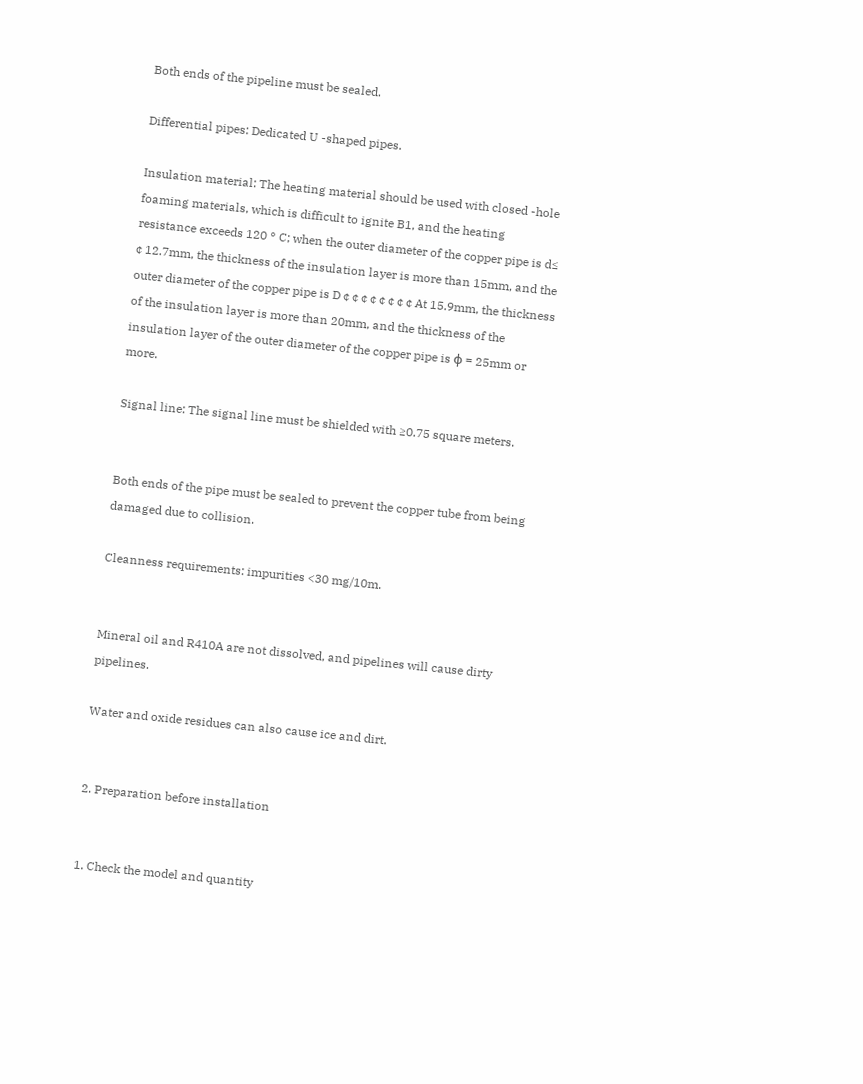Both ends of the pipeline must be sealed.

Differential pipes: Dedicated U -shaped pipes.

Insulation material: The heating material should be used with closed -hole foaming materials, which is difficult to ignite B1, and the heating resistance exceeds 120 ° C; when the outer diameter of the copper pipe is d≤ ¢ 12.7mm, the thickness of the insulation layer is more than 15mm, and the outer diameter of the copper pipe is D ¢ ¢ ¢ ¢ ¢ ¢ ¢ ¢ At 15.9mm, the thickness of the insulation layer is more than 20mm, and the thickness of the insulation layer of the outer diameter of the copper pipe is φ = 25mm or more.

Signal line: The signal line must be shielded with ≥0.75 square meters.


Both ends of the pipe must be sealed to prevent the copper tube from being damaged due to collision.

Cleanness requirements: impurities <30 mg/10m.


Mineral oil and R410A are not dissolved, and pipelines will cause dirty pipelines.

Water and oxide residues can also cause ice and dirt.


2. Preparation before installation


1. Check the model and quantity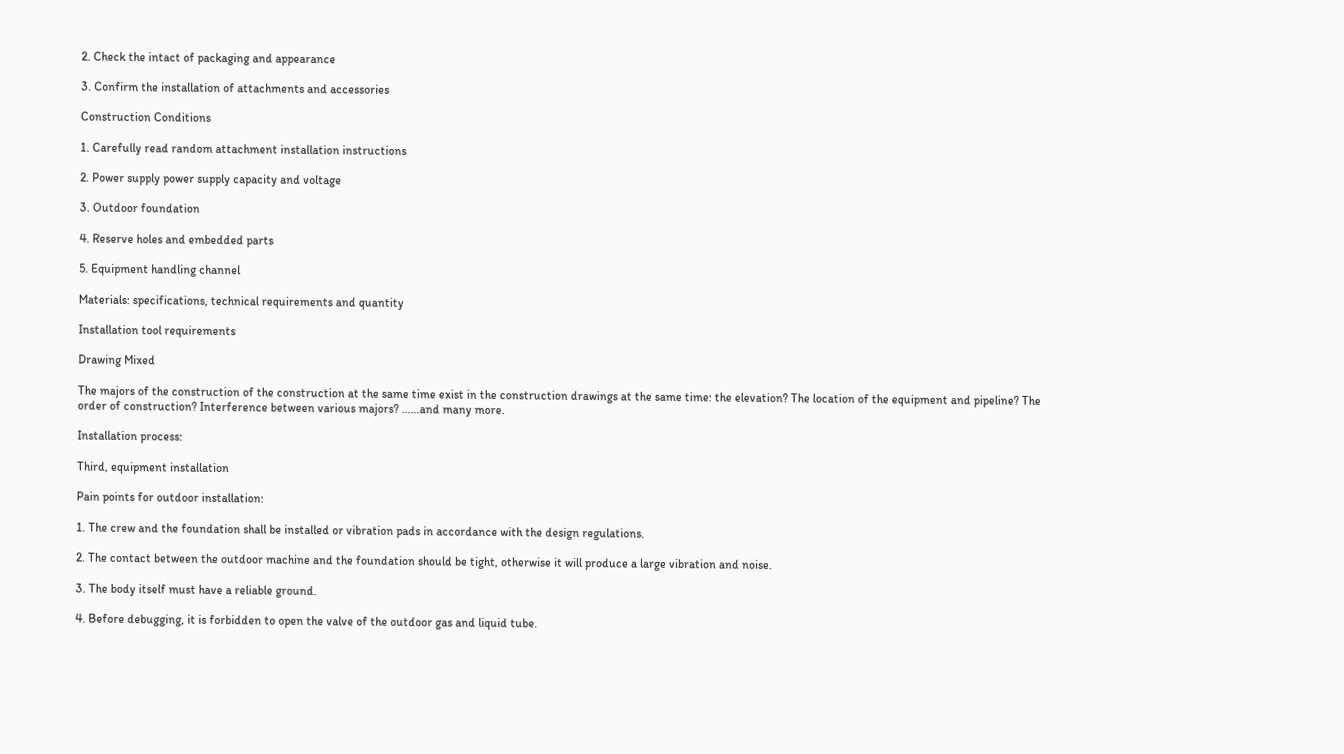2. Check the intact of packaging and appearance

3. Confirm the installation of attachments and accessories

Construction Conditions

1. Carefully read random attachment installation instructions

2. Power supply power supply capacity and voltage

3. Outdoor foundation

4. Reserve holes and embedded parts

5. Equipment handling channel

Materials: specifications, technical requirements and quantity

Installation tool requirements

Drawing Mixed

The majors of the construction of the construction at the same time exist in the construction drawings at the same time: the elevation? The location of the equipment and pipeline? The order of construction? Interference between various majors? ……and many more.

Installation process:

Third, equipment installation

Pain points for outdoor installation:

1. The crew and the foundation shall be installed or vibration pads in accordance with the design regulations.

2. The contact between the outdoor machine and the foundation should be tight, otherwise it will produce a large vibration and noise.

3. The body itself must have a reliable ground.

4. Before debugging, it is forbidden to open the valve of the outdoor gas and liquid tube.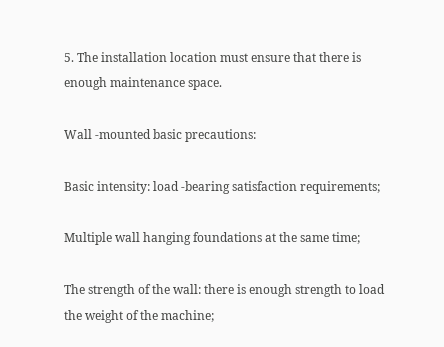5. The installation location must ensure that there is enough maintenance space.

Wall -mounted basic precautions:

Basic intensity: load -bearing satisfaction requirements;

Multiple wall hanging foundations at the same time;

The strength of the wall: there is enough strength to load the weight of the machine;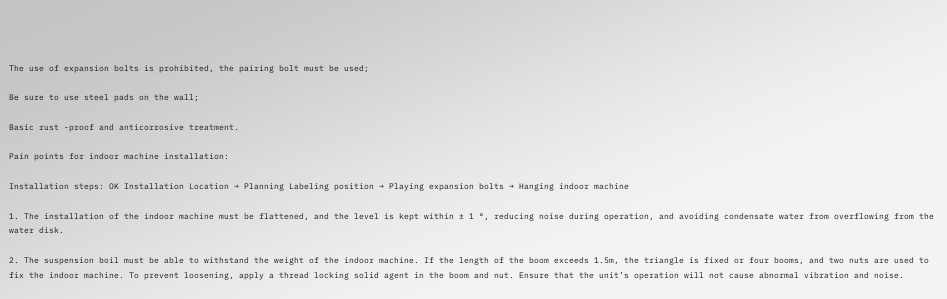The use of expansion bolts is prohibited, the pairing bolt must be used;

Be sure to use steel pads on the wall;

Basic rust -proof and anticorrosive treatment.

Pain points for indoor machine installation:

Installation steps: OK Installation Location → Planning Labeling position → Playing expansion bolts → Hanging indoor machine

1. The installation of the indoor machine must be flattened, and the level is kept within ± 1 °, reducing noise during operation, and avoiding condensate water from overflowing from the water disk.

2. The suspension boil must be able to withstand the weight of the indoor machine. If the length of the boom exceeds 1.5m, the triangle is fixed or four booms, and two nuts are used to fix the indoor machine. To prevent loosening, apply a thread locking solid agent in the boom and nut. Ensure that the unit’s operation will not cause abnormal vibration and noise.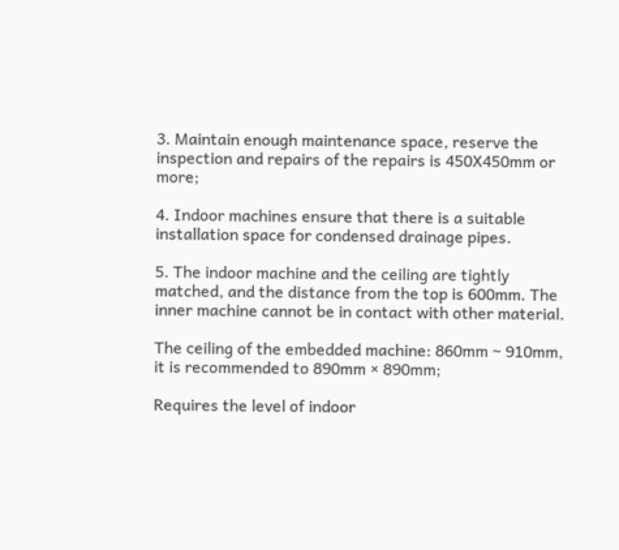3. Maintain enough maintenance space, reserve the inspection and repairs of the repairs is 450X450mm or more;

4. Indoor machines ensure that there is a suitable installation space for condensed drainage pipes.

5. The indoor machine and the ceiling are tightly matched, and the distance from the top is 600mm. The inner machine cannot be in contact with other material.

The ceiling of the embedded machine: 860mm ~ 910mm, it is recommended to 890mm × 890mm;

Requires the level of indoor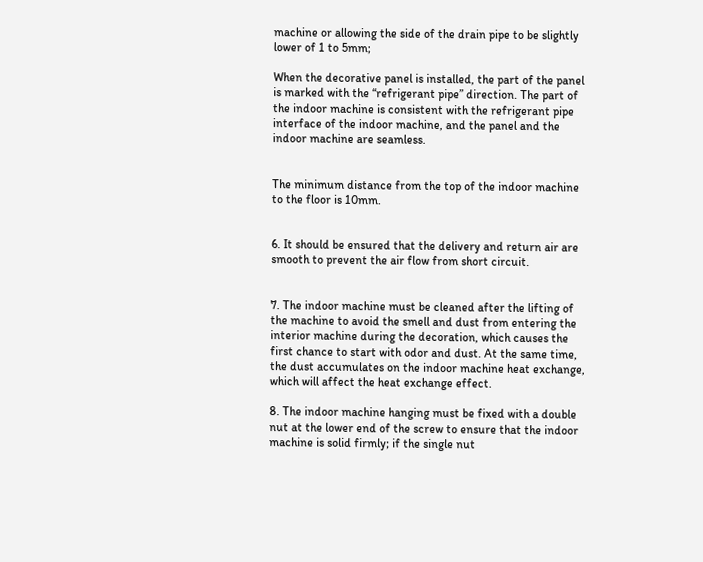machine or allowing the side of the drain pipe to be slightly lower of 1 to 5mm;

When the decorative panel is installed, the part of the panel is marked with the “refrigerant pipe” direction. The part of the indoor machine is consistent with the refrigerant pipe interface of the indoor machine, and the panel and the indoor machine are seamless.


The minimum distance from the top of the indoor machine to the floor is 10mm.


6. It should be ensured that the delivery and return air are smooth to prevent the air flow from short circuit.


7. The indoor machine must be cleaned after the lifting of the machine to avoid the smell and dust from entering the interior machine during the decoration, which causes the first chance to start with odor and dust. At the same time, the dust accumulates on the indoor machine heat exchange, which will affect the heat exchange effect.

8. The indoor machine hanging must be fixed with a double nut at the lower end of the screw to ensure that the indoor machine is solid firmly; if the single nut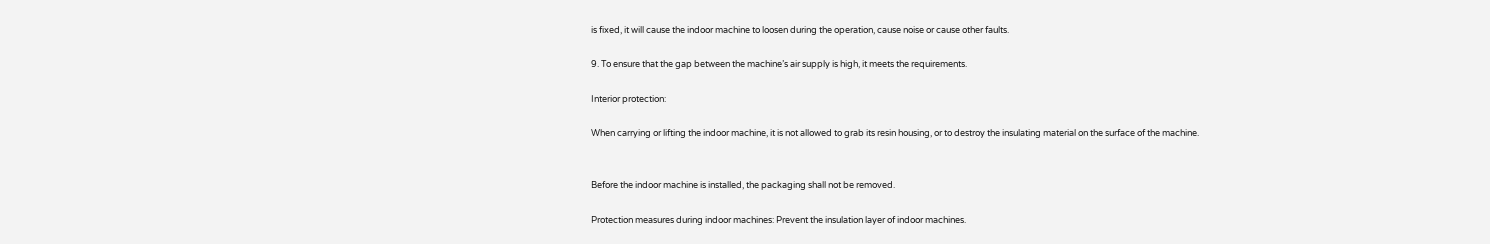is fixed, it will cause the indoor machine to loosen during the operation, cause noise or cause other faults.

9. To ensure that the gap between the machine’s air supply is high, it meets the requirements.

Interior protection:

When carrying or lifting the indoor machine, it is not allowed to grab its resin housing, or to destroy the insulating material on the surface of the machine.


Before the indoor machine is installed, the packaging shall not be removed.

Protection measures during indoor machines: Prevent the insulation layer of indoor machines.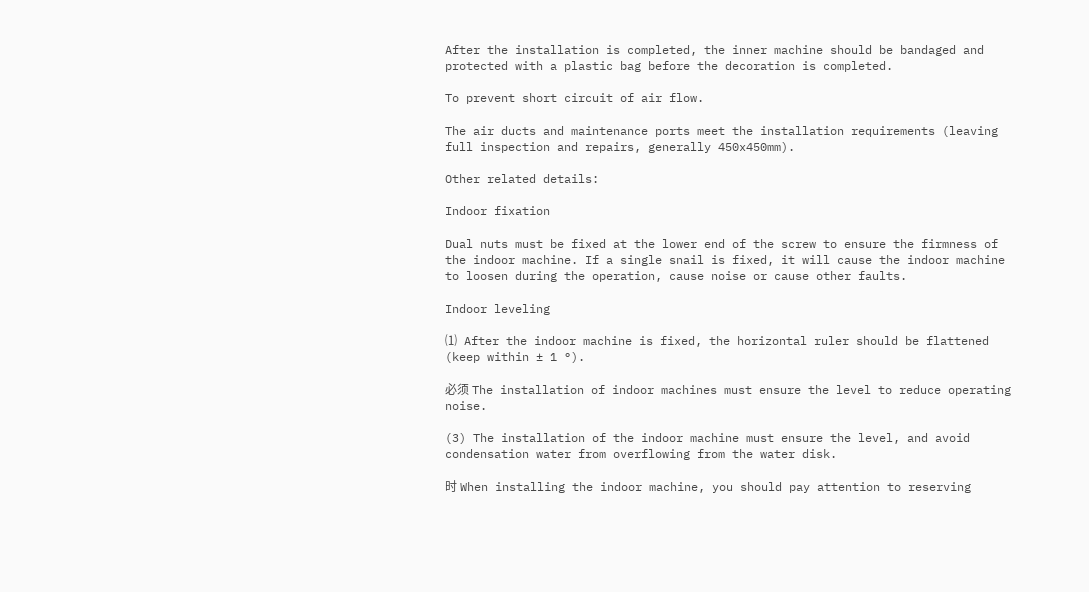After the installation is completed, the inner machine should be bandaged and protected with a plastic bag before the decoration is completed.

To prevent short circuit of air flow.

The air ducts and maintenance ports meet the installation requirements (leaving full inspection and repairs, generally 450x450mm).

Other related details:

Indoor fixation

Dual nuts must be fixed at the lower end of the screw to ensure the firmness of the indoor machine. If a single snail is fixed, it will cause the indoor machine to loosen during the operation, cause noise or cause other faults.

Indoor leveling

⑴ After the indoor machine is fixed, the horizontal ruler should be flattened (keep within ± 1 °).

必须 The installation of indoor machines must ensure the level to reduce operating noise.

(3) The installation of the indoor machine must ensure the level, and avoid condensation water from overflowing from the water disk.

时 When installing the indoor machine, you should pay attention to reserving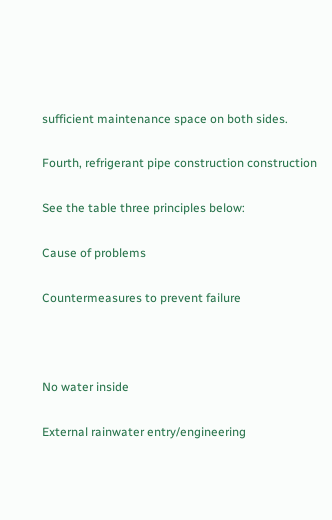sufficient maintenance space on both sides.

Fourth, refrigerant pipe construction construction

See the table three principles below:

Cause of problems

Countermeasures to prevent failure



No water inside

External rainwater entry/engineering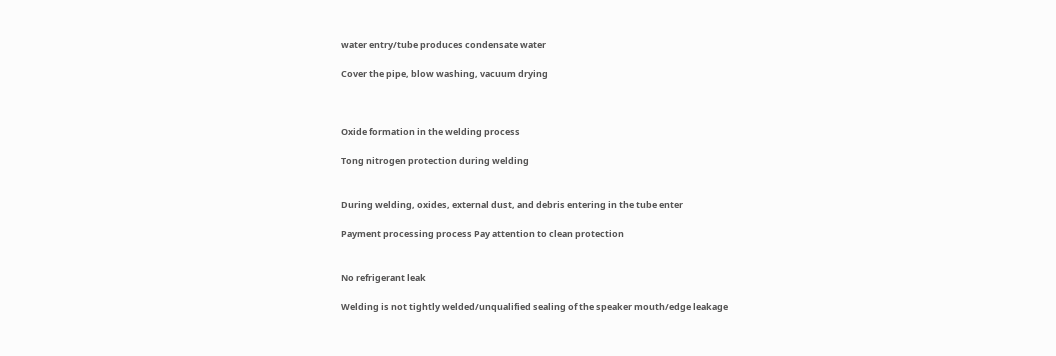water entry/tube produces condensate water

Cover the pipe, blow washing, vacuum drying



Oxide formation in the welding process

Tong nitrogen protection during welding


During welding, oxides, external dust, and debris entering in the tube enter

Payment processing process Pay attention to clean protection


No refrigerant leak

Welding is not tightly welded/unqualified sealing of the speaker mouth/edge leakage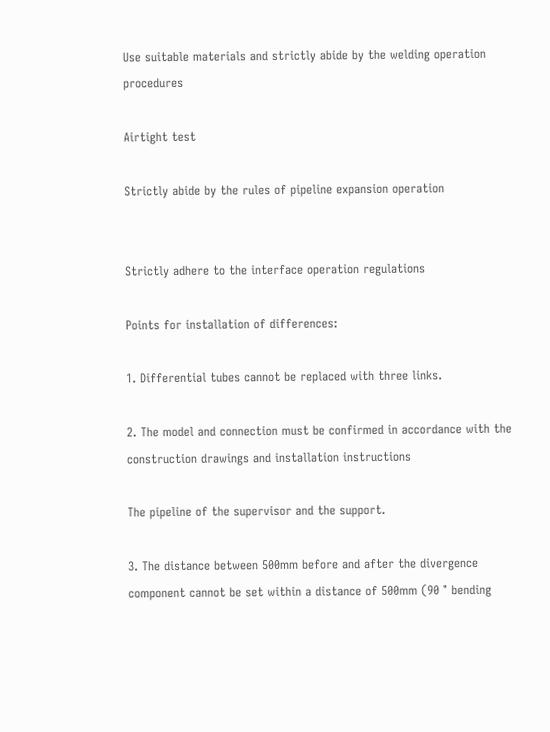Use suitable materials and strictly abide by the welding operation procedures

Airtight test

Strictly abide by the rules of pipeline expansion operation


Strictly adhere to the interface operation regulations

Points for installation of differences:

1. Differential tubes cannot be replaced with three links.

2. The model and connection must be confirmed in accordance with the construction drawings and installation instructions

The pipeline of the supervisor and the support.

3. The distance between 500mm before and after the divergence component cannot be set within a distance of 500mm (90 ° bending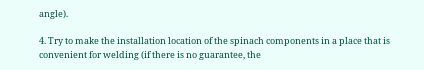angle).

4. Try to make the installation location of the spinach components in a place that is convenient for welding (if there is no guarantee, the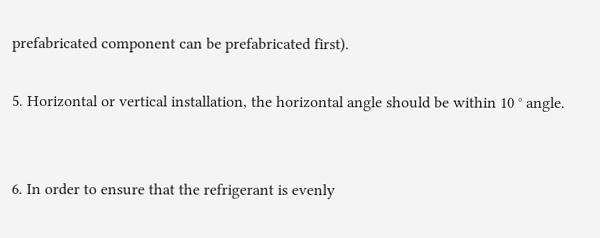prefabricated component can be prefabricated first).

5. Horizontal or vertical installation, the horizontal angle should be within 10 ° angle.


6. In order to ensure that the refrigerant is evenly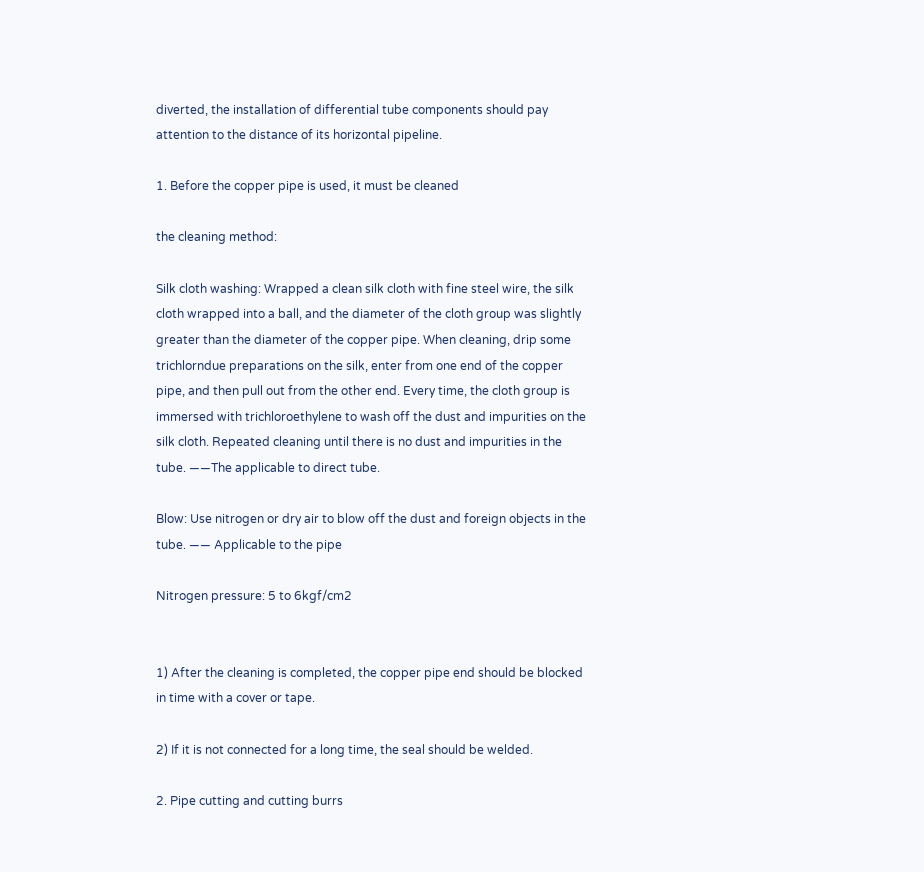diverted, the installation of differential tube components should pay attention to the distance of its horizontal pipeline.

1. Before the copper pipe is used, it must be cleaned

the cleaning method:

Silk cloth washing: Wrapped a clean silk cloth with fine steel wire, the silk cloth wrapped into a ball, and the diameter of the cloth group was slightly greater than the diameter of the copper pipe. When cleaning, drip some trichlorndue preparations on the silk, enter from one end of the copper pipe, and then pull out from the other end. Every time, the cloth group is immersed with trichloroethylene to wash off the dust and impurities on the silk cloth. Repeated cleaning until there is no dust and impurities in the tube. ——The applicable to direct tube.

Blow: Use nitrogen or dry air to blow off the dust and foreign objects in the tube. —— Applicable to the pipe

Nitrogen pressure: 5 to 6kgf/cm2


1) After the cleaning is completed, the copper pipe end should be blocked in time with a cover or tape.

2) If it is not connected for a long time, the seal should be welded.

2. Pipe cutting and cutting burrs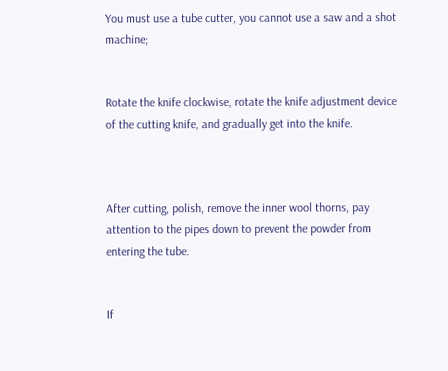You must use a tube cutter, you cannot use a saw and a shot machine;


Rotate the knife clockwise, rotate the knife adjustment device of the cutting knife, and gradually get into the knife.



After cutting, polish, remove the inner wool thorns, pay attention to the pipes down to prevent the powder from entering the tube.


If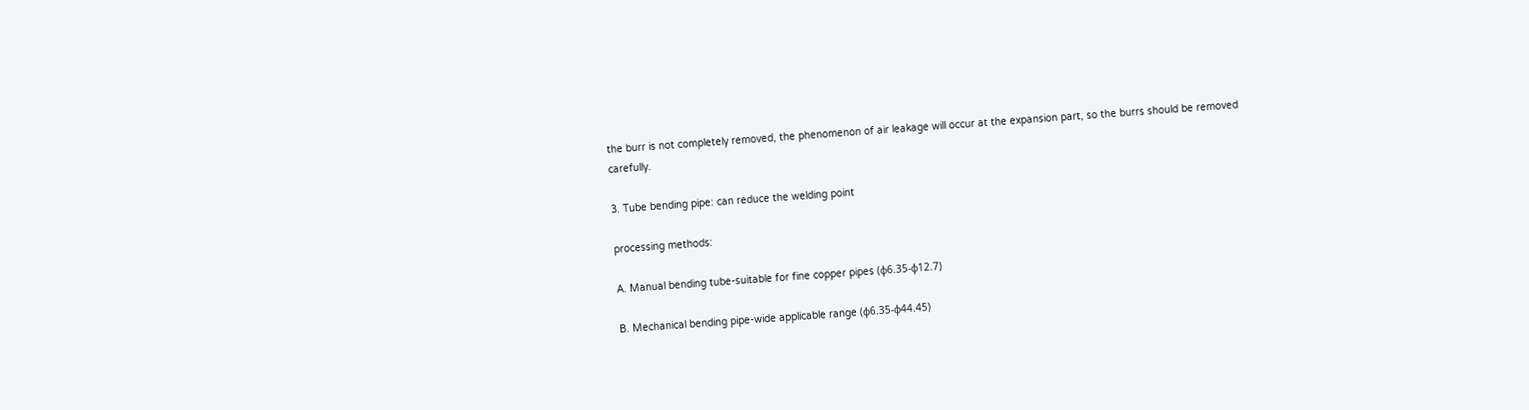the burr is not completely removed, the phenomenon of air leakage will occur at the expansion part, so the burrs should be removed carefully.

3. Tube bending pipe: can reduce the welding point

processing methods:

A. Manual bending tube-suitable for fine copper pipes (φ6.35-φ12.7)

B. Mechanical bending pipe-wide applicable range (φ6.35-φ44.45)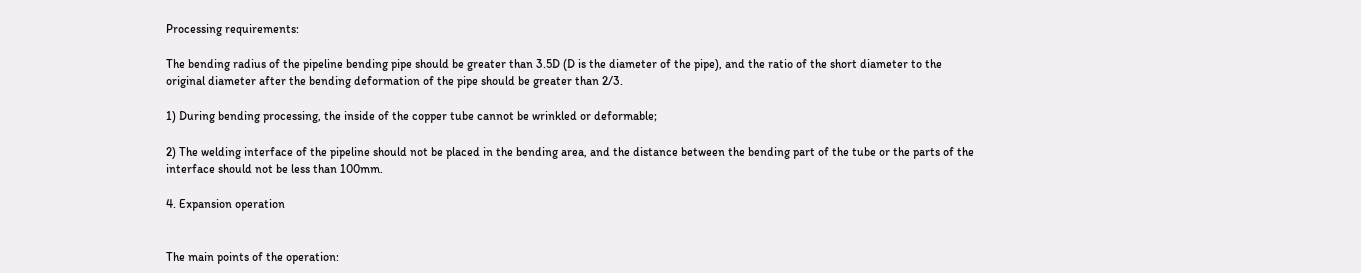Processing requirements:

The bending radius of the pipeline bending pipe should be greater than 3.5D (D is the diameter of the pipe), and the ratio of the short diameter to the original diameter after the bending deformation of the pipe should be greater than 2/3.

1) During bending processing, the inside of the copper tube cannot be wrinkled or deformable;

2) The welding interface of the pipeline should not be placed in the bending area, and the distance between the bending part of the tube or the parts of the interface should not be less than 100mm.

4. Expansion operation


The main points of the operation: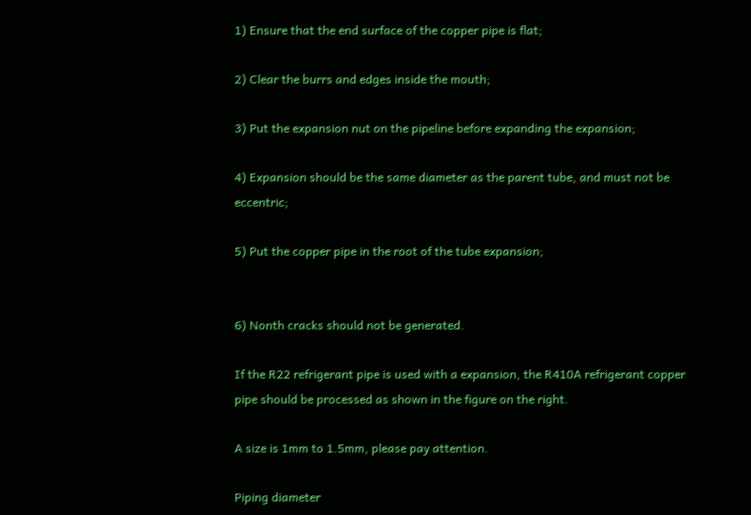1) Ensure that the end surface of the copper pipe is flat;

2) Clear the burrs and edges inside the mouth;

3) Put the expansion nut on the pipeline before expanding the expansion;

4) Expansion should be the same diameter as the parent tube, and must not be eccentric;

5) Put the copper pipe in the root of the tube expansion;


6) Nonth cracks should not be generated.

If the R22 refrigerant pipe is used with a expansion, the R410A refrigerant copper pipe should be processed as shown in the figure on the right.

A size is 1mm to 1.5mm, please pay attention.

Piping diameter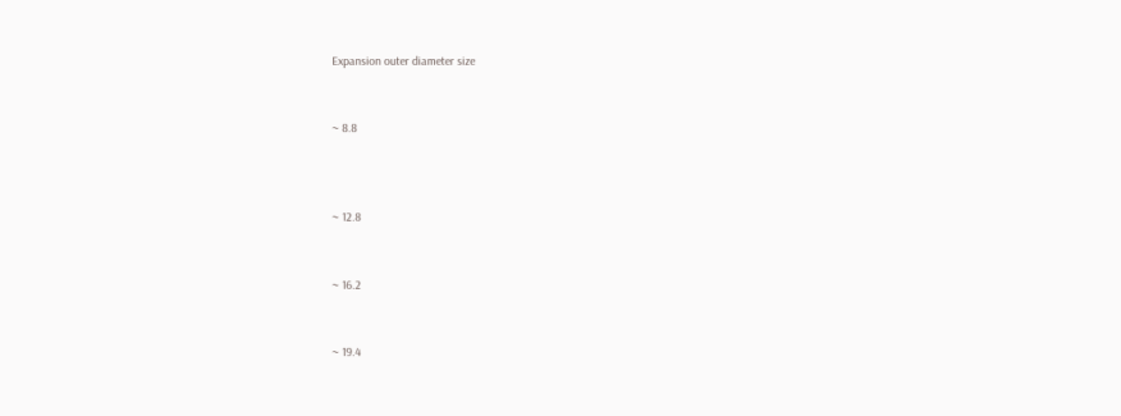Expansion outer diameter size


~ 8.8



~ 12.8


~ 16.2


~ 19.4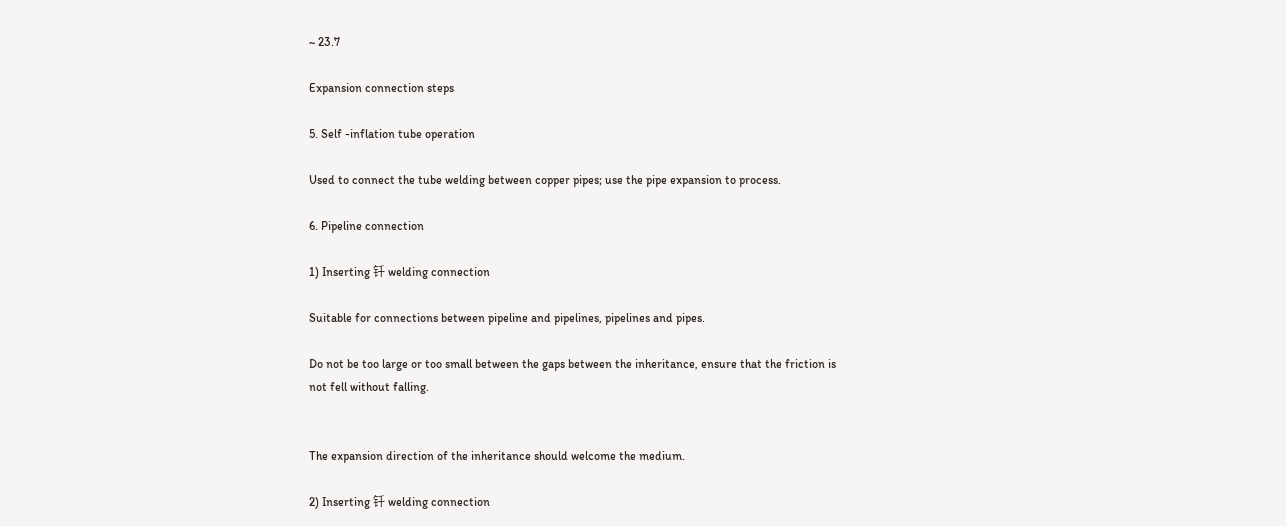~ 23.7

Expansion connection steps

5. Self -inflation tube operation

Used to connect the tube welding between copper pipes; use the pipe expansion to process.

6. Pipeline connection

1) Inserting 钎 welding connection

Suitable for connections between pipeline and pipelines, pipelines and pipes.

Do not be too large or too small between the gaps between the inheritance, ensure that the friction is not fell without falling.


The expansion direction of the inheritance should welcome the medium.

2) Inserting 钎 welding connection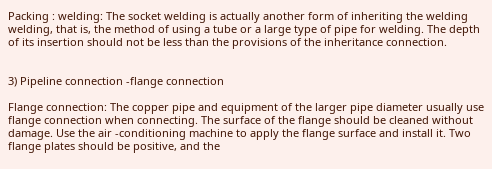Packing : welding: The socket welding is actually another form of inheriting the welding welding, that is, the method of using a tube or a large type of pipe for welding. The depth of its insertion should not be less than the provisions of the inheritance connection.


3) Pipeline connection -flange connection

Flange connection: The copper pipe and equipment of the larger pipe diameter usually use flange connection when connecting. The surface of the flange should be cleaned without damage. Use the air -conditioning machine to apply the flange surface and install it. Two flange plates should be positive, and the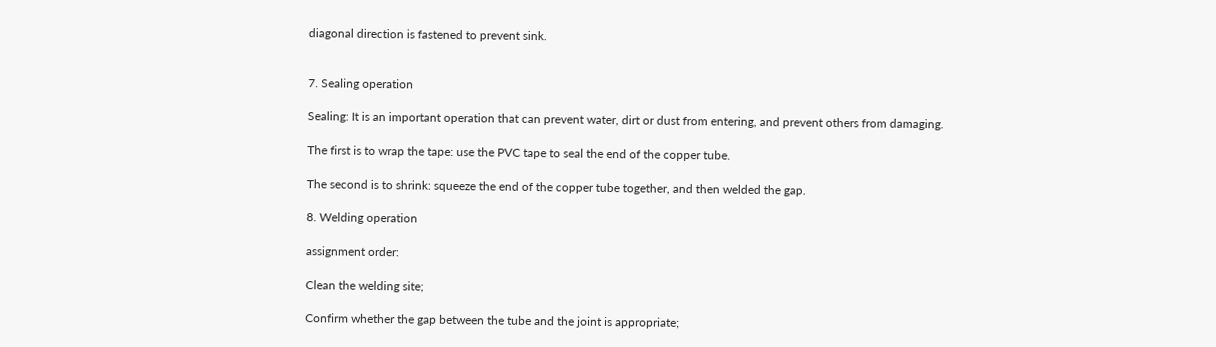diagonal direction is fastened to prevent sink.


7. Sealing operation

Sealing: It is an important operation that can prevent water, dirt or dust from entering, and prevent others from damaging.

The first is to wrap the tape: use the PVC tape to seal the end of the copper tube.

The second is to shrink: squeeze the end of the copper tube together, and then welded the gap.

8. Welding operation

assignment order:

Clean the welding site;

Confirm whether the gap between the tube and the joint is appropriate;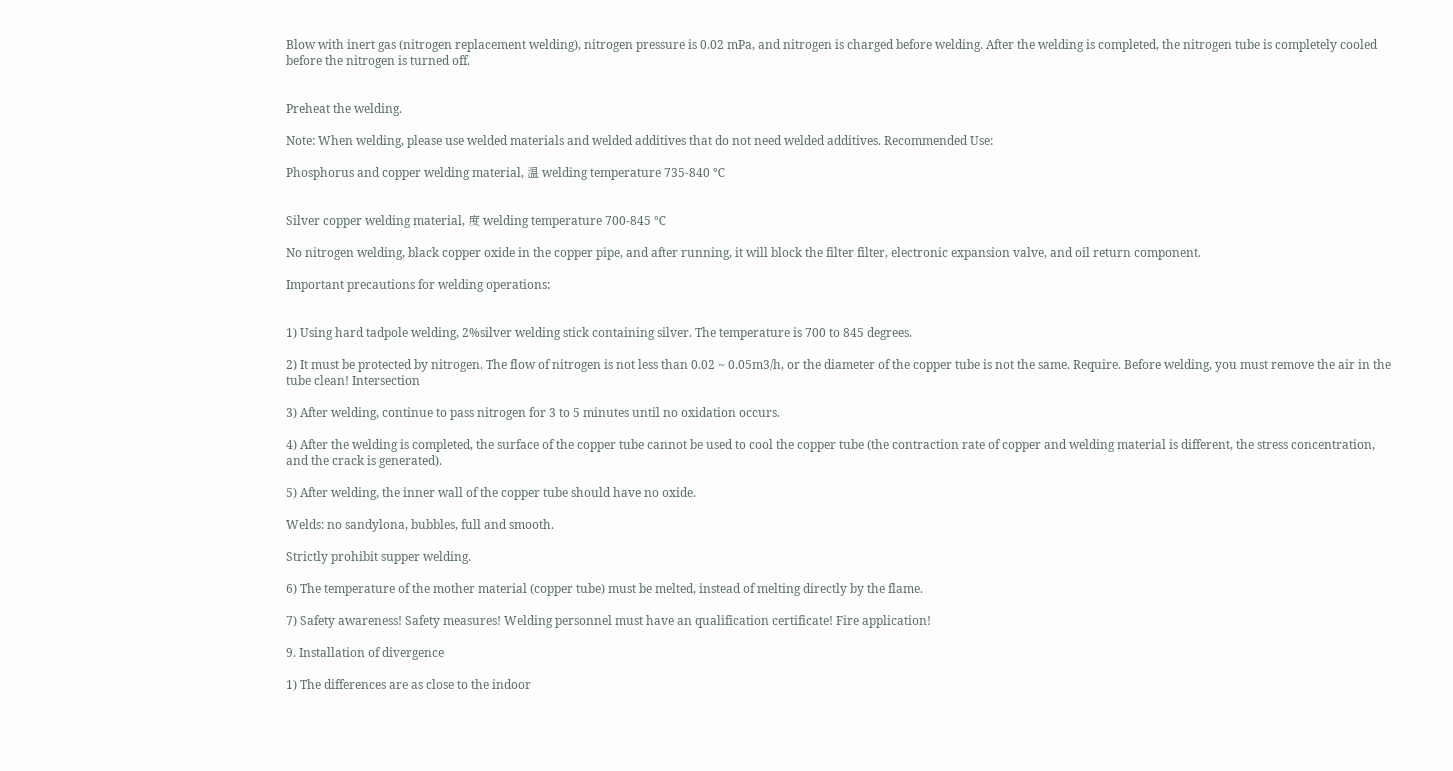Blow with inert gas (nitrogen replacement welding), nitrogen pressure is 0.02 mPa, and nitrogen is charged before welding. After the welding is completed, the nitrogen tube is completely cooled before the nitrogen is turned off.


Preheat the welding.

Note: When welding, please use welded materials and welded additives that do not need welded additives. Recommended Use:

Phosphorus and copper welding material, 温 welding temperature 735-840 ℃


Silver copper welding material, 度 welding temperature 700-845 ℃

No nitrogen welding, black copper oxide in the copper pipe, and after running, it will block the filter filter, electronic expansion valve, and oil return component.

Important precautions for welding operations:


1) Using hard tadpole welding, 2%silver welding stick containing silver. The temperature is 700 to 845 degrees.

2) It must be protected by nitrogen. The flow of nitrogen is not less than 0.02 ~ 0.05m3/h, or the diameter of the copper tube is not the same. Require. Before welding, you must remove the air in the tube clean! Intersection

3) After welding, continue to pass nitrogen for 3 to 5 minutes until no oxidation occurs.

4) After the welding is completed, the surface of the copper tube cannot be used to cool the copper tube (the contraction rate of copper and welding material is different, the stress concentration, and the crack is generated).

5) After welding, the inner wall of the copper tube should have no oxide.

Welds: no sandylona, bubbles, full and smooth.

Strictly prohibit supper welding.

6) The temperature of the mother material (copper tube) must be melted, instead of melting directly by the flame.

7) Safety awareness! Safety measures! Welding personnel must have an qualification certificate! Fire application!

9. Installation of divergence

1) The differences are as close to the indoor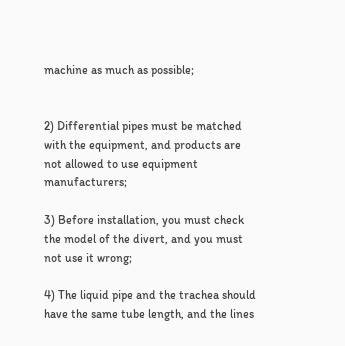machine as much as possible;


2) Differential pipes must be matched with the equipment, and products are not allowed to use equipment manufacturers;

3) Before installation, you must check the model of the divert, and you must not use it wrong;

4) The liquid pipe and the trachea should have the same tube length, and the lines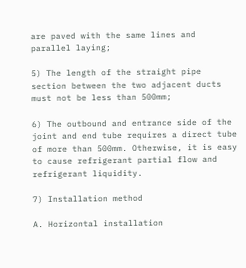are paved with the same lines and parallel laying;

5) The length of the straight pipe section between the two adjacent ducts must not be less than 500mm;

6) The outbound and entrance side of the joint and end tube requires a direct tube of more than 500mm. Otherwise, it is easy to cause refrigerant partial flow and refrigerant liquidity.

7) Installation method

A. Horizontal installation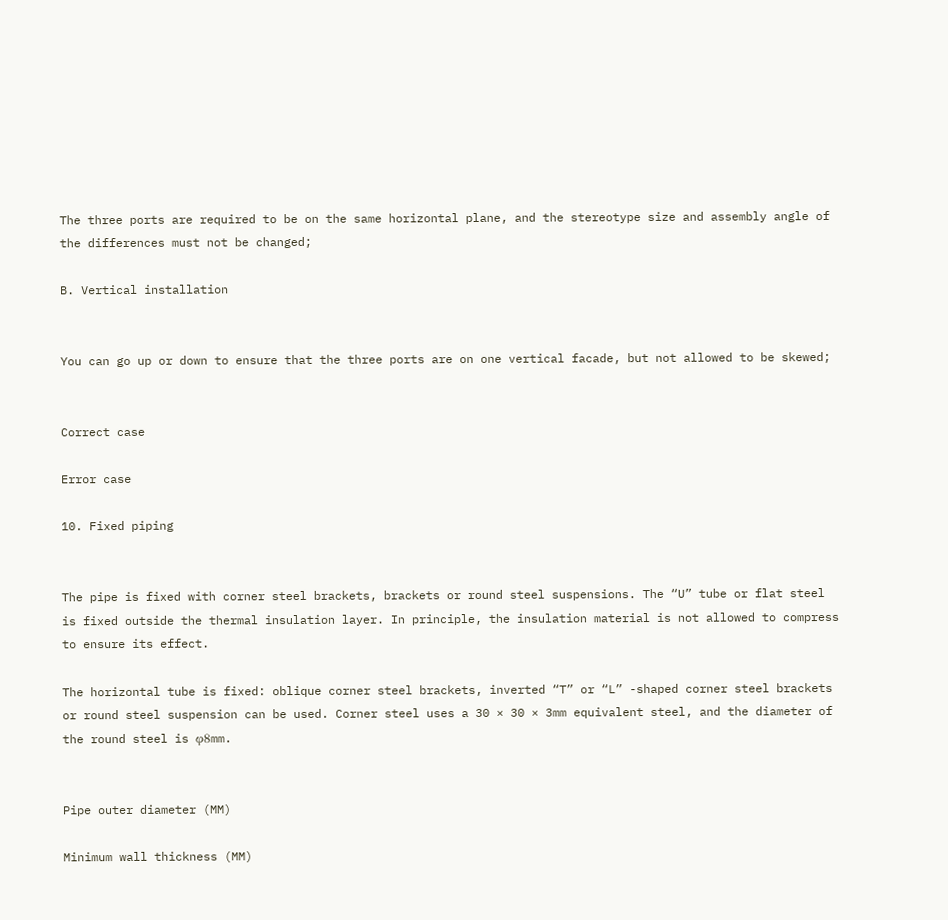The three ports are required to be on the same horizontal plane, and the stereotype size and assembly angle of the differences must not be changed;

B. Vertical installation


You can go up or down to ensure that the three ports are on one vertical facade, but not allowed to be skewed;


Correct case

Error case

10. Fixed piping


The pipe is fixed with corner steel brackets, brackets or round steel suspensions. The “U” tube or flat steel is fixed outside the thermal insulation layer. In principle, the insulation material is not allowed to compress to ensure its effect.

The horizontal tube is fixed: oblique corner steel brackets, inverted “T” or “L” -shaped corner steel brackets or round steel suspension can be used. Corner steel uses a 30 × 30 × 3mm equivalent steel, and the diameter of the round steel is φ8mm.


Pipe outer diameter (MM)

Minimum wall thickness (MM)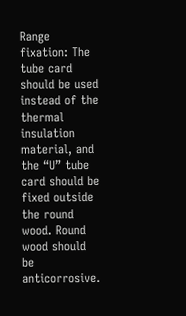Range fixation: The tube card should be used instead of the thermal insulation material, and the “U” tube card should be fixed outside the round wood. Round wood should be anticorrosive.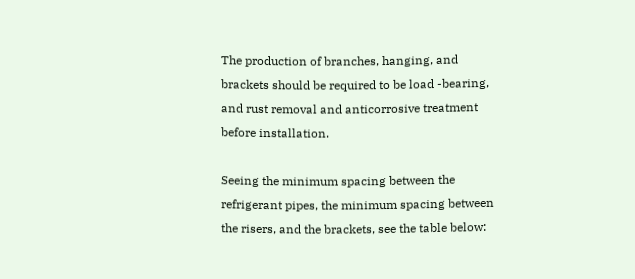The production of branches, hanging, and brackets should be required to be load -bearing, and rust removal and anticorrosive treatment before installation.

Seeing the minimum spacing between the refrigerant pipes, the minimum spacing between the risers, and the brackets, see the table below: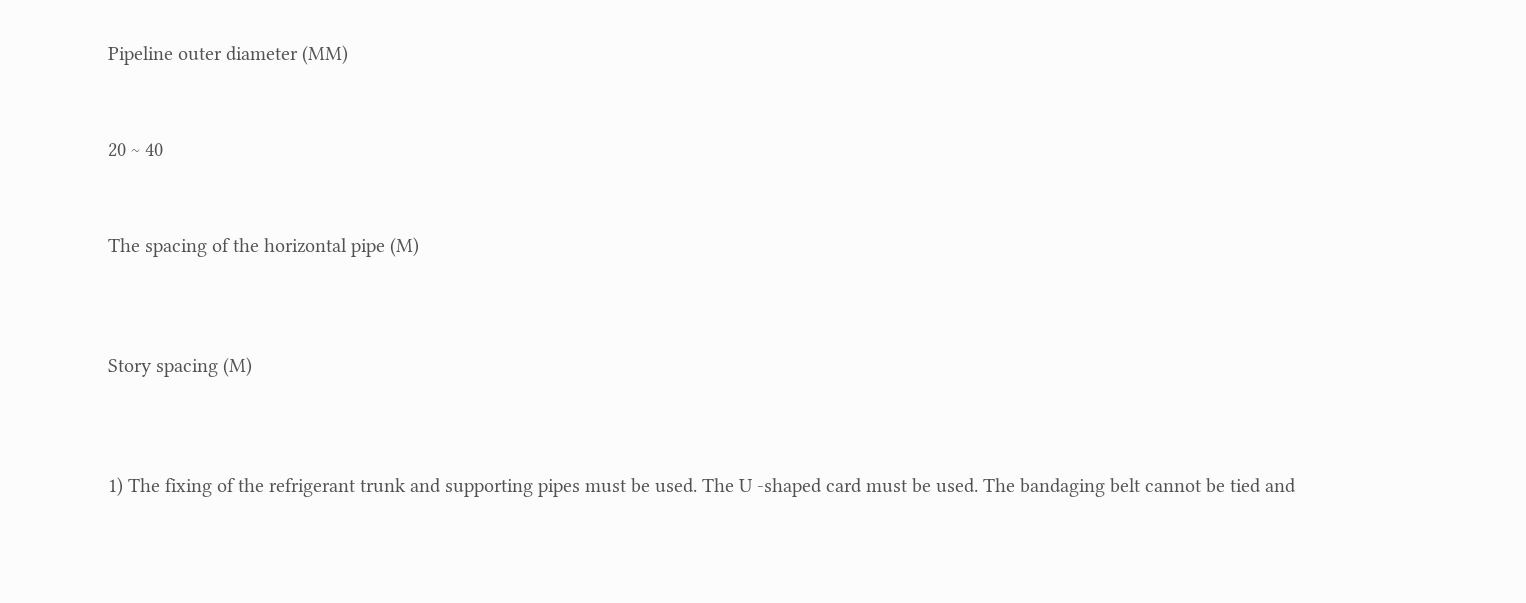Pipeline outer diameter (MM)



20 ~ 40



The spacing of the horizontal pipe (M)




Story spacing (M)




1) The fixing of the refrigerant trunk and supporting pipes must be used. The U -shaped card must be used. The bandaging belt cannot be tied and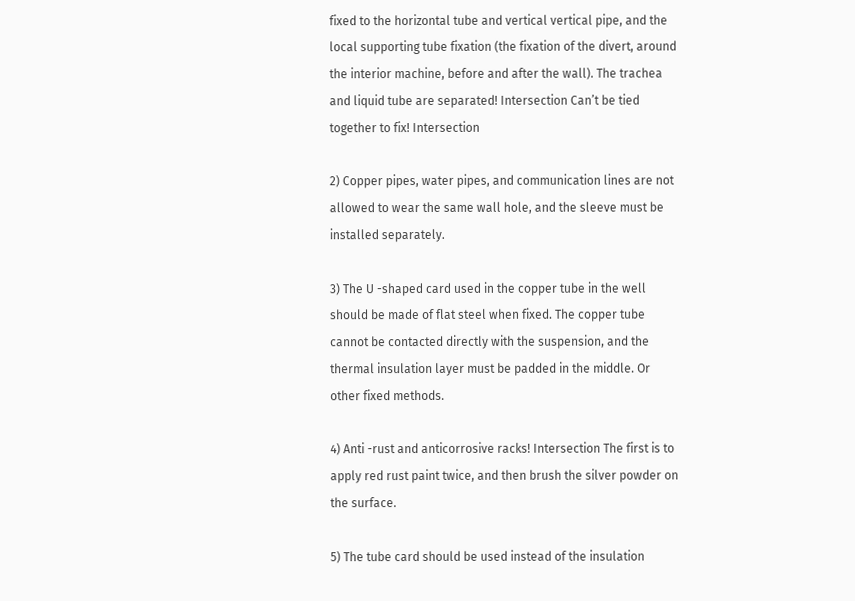fixed to the horizontal tube and vertical vertical pipe, and the local supporting tube fixation (the fixation of the divert, around the interior machine, before and after the wall). The trachea and liquid tube are separated! Intersection Can’t be tied together to fix! Intersection

2) Copper pipes, water pipes, and communication lines are not allowed to wear the same wall hole, and the sleeve must be installed separately.

3) The U -shaped card used in the copper tube in the well should be made of flat steel when fixed. The copper tube cannot be contacted directly with the suspension, and the thermal insulation layer must be padded in the middle. Or other fixed methods.

4) Anti -rust and anticorrosive racks! Intersection The first is to apply red rust paint twice, and then brush the silver powder on the surface.

5) The tube card should be used instead of the insulation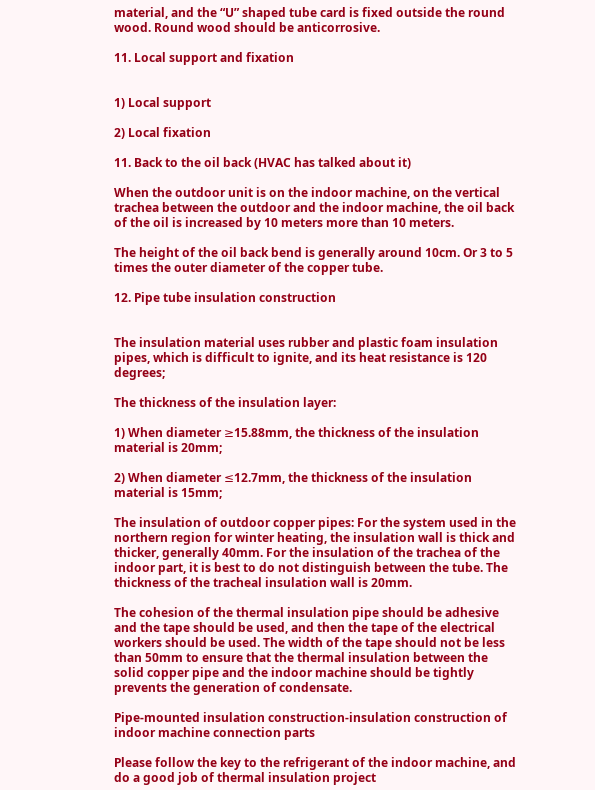material, and the “U” shaped tube card is fixed outside the round wood. Round wood should be anticorrosive.

11. Local support and fixation


1) Local support

2) Local fixation

11. Back to the oil back (HVAC has talked about it)

When the outdoor unit is on the indoor machine, on the vertical trachea between the outdoor and the indoor machine, the oil back of the oil is increased by 10 meters more than 10 meters.

The height of the oil back bend is generally around 10cm. Or 3 to 5 times the outer diameter of the copper tube.

12. Pipe tube insulation construction


The insulation material uses rubber and plastic foam insulation pipes, which is difficult to ignite, and its heat resistance is 120 degrees;

The thickness of the insulation layer:

1) When diameter ≥15.88mm, the thickness of the insulation material is 20mm;

2) When diameter ≤12.7mm, the thickness of the insulation material is 15mm;

The insulation of outdoor copper pipes: For the system used in the northern region for winter heating, the insulation wall is thick and thicker, generally 40mm. For the insulation of the trachea of the indoor part, it is best to do not distinguish between the tube. The thickness of the tracheal insulation wall is 20mm.

The cohesion of the thermal insulation pipe should be adhesive and the tape should be used, and then the tape of the electrical workers should be used. The width of the tape should not be less than 50mm to ensure that the thermal insulation between the solid copper pipe and the indoor machine should be tightly prevents the generation of condensate.

Pipe-mounted insulation construction-insulation construction of indoor machine connection parts

Please follow the key to the refrigerant of the indoor machine, and do a good job of thermal insulation project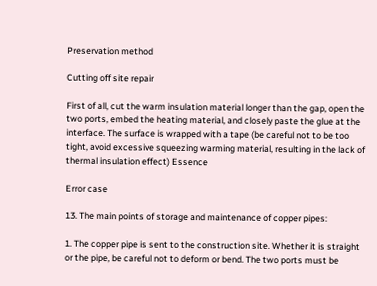Preservation method

Cutting off site repair

First of all, cut the warm insulation material longer than the gap, open the two ports, embed the heating material, and closely paste the glue at the interface. The surface is wrapped with a tape (be careful not to be too tight, avoid excessive squeezing warming material, resulting in the lack of thermal insulation effect) Essence

Error case

13. The main points of storage and maintenance of copper pipes:

1. The copper pipe is sent to the construction site. Whether it is straight or the pipe, be careful not to deform or bend. The two ports must be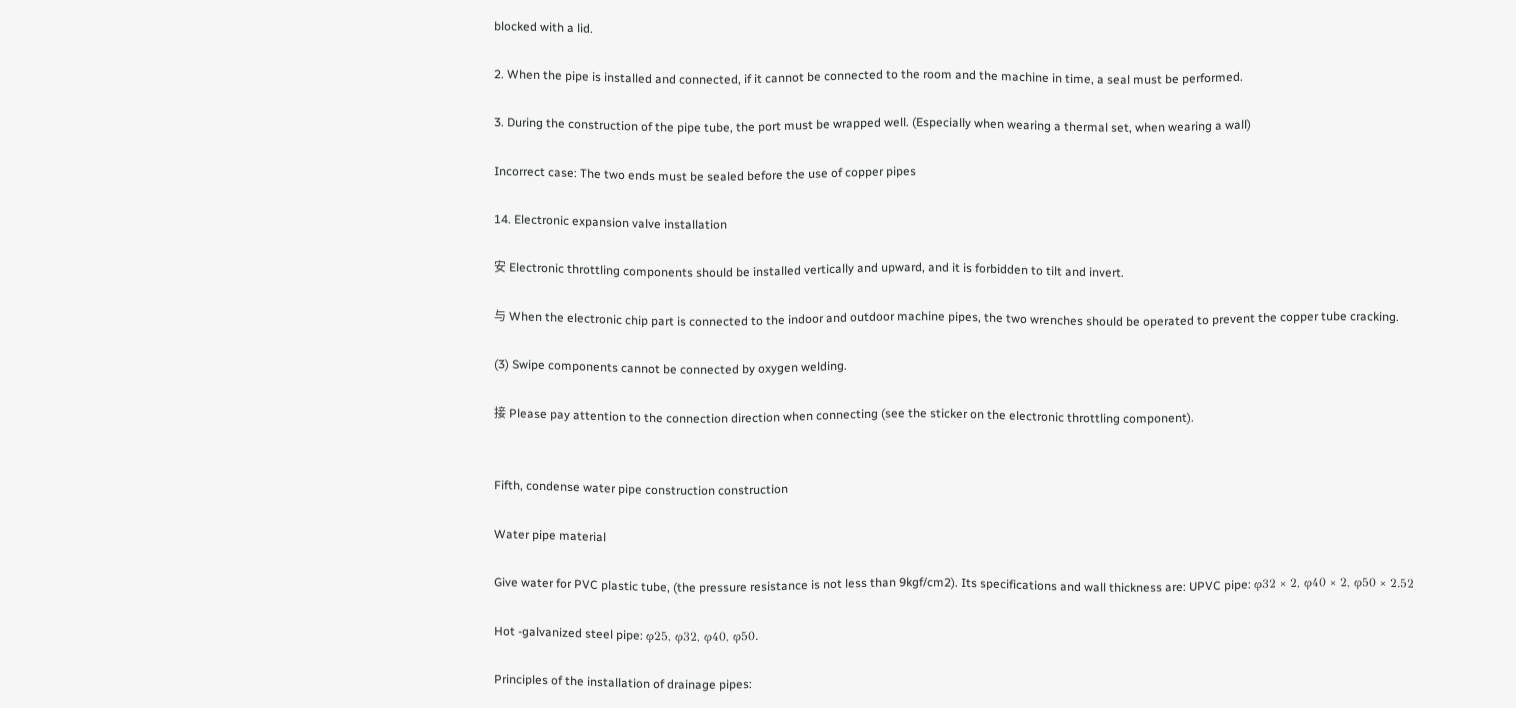blocked with a lid.

2. When the pipe is installed and connected, if it cannot be connected to the room and the machine in time, a seal must be performed.

3. During the construction of the pipe tube, the port must be wrapped well. (Especially when wearing a thermal set, when wearing a wall)

Incorrect case: The two ends must be sealed before the use of copper pipes

14. Electronic expansion valve installation

安 Electronic throttling components should be installed vertically and upward, and it is forbidden to tilt and invert.

与 When the electronic chip part is connected to the indoor and outdoor machine pipes, the two wrenches should be operated to prevent the copper tube cracking.

(3) Swipe components cannot be connected by oxygen welding.

接 Please pay attention to the connection direction when connecting (see the sticker on the electronic throttling component).


Fifth, condense water pipe construction construction

Water pipe material

Give water for PVC plastic tube, (the pressure resistance is not less than 9kgf/cm2). Its specifications and wall thickness are: UPVC pipe: φ32 × 2, φ40 × 2, φ50 × 2.52

Hot -galvanized steel pipe: φ25, φ32, φ40, φ50.

Principles of the installation of drainage pipes: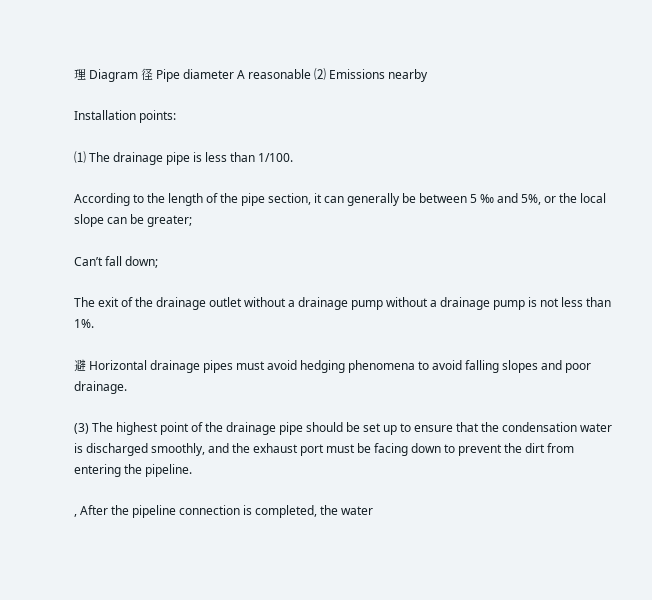理 Diagram 径 Pipe diameter A reasonable ⑵ Emissions nearby

Installation points:

⑴ The drainage pipe is less than 1/100.

According to the length of the pipe section, it can generally be between 5 ‰ and 5%, or the local slope can be greater;

Can’t fall down;

The exit of the drainage outlet without a drainage pump without a drainage pump is not less than 1%.

避 Horizontal drainage pipes must avoid hedging phenomena to avoid falling slopes and poor drainage.

(3) The highest point of the drainage pipe should be set up to ensure that the condensation water is discharged smoothly, and the exhaust port must be facing down to prevent the dirt from entering the pipeline.

, After the pipeline connection is completed, the water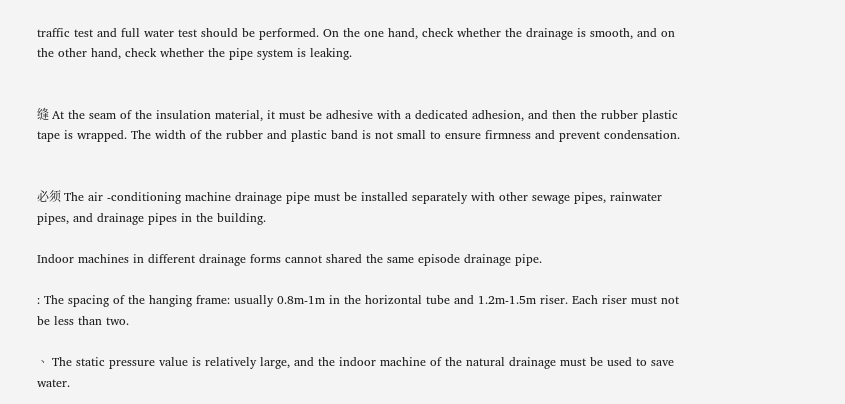traffic test and full water test should be performed. On the one hand, check whether the drainage is smooth, and on the other hand, check whether the pipe system is leaking.


缝 At the seam of the insulation material, it must be adhesive with a dedicated adhesion, and then the rubber plastic tape is wrapped. The width of the rubber and plastic band is not small to ensure firmness and prevent condensation.


必须 The air -conditioning machine drainage pipe must be installed separately with other sewage pipes, rainwater pipes, and drainage pipes in the building.

Indoor machines in different drainage forms cannot shared the same episode drainage pipe.

: The spacing of the hanging frame: usually 0.8m-1m in the horizontal tube and 1.2m-1.5m riser. Each riser must not be less than two.

、 The static pressure value is relatively large, and the indoor machine of the natural drainage must be used to save water.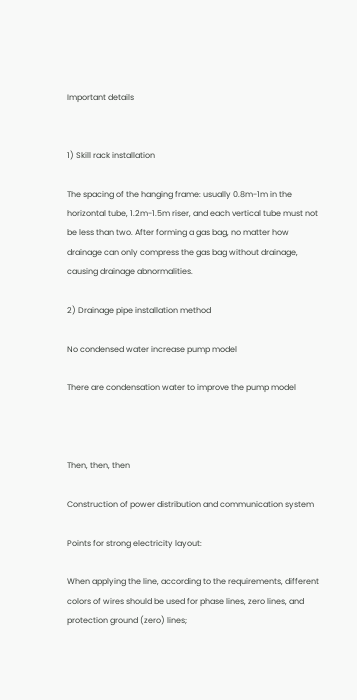Important details


1) Skill rack installation

The spacing of the hanging frame: usually 0.8m-1m in the horizontal tube, 1.2m-1.5m riser, and each vertical tube must not be less than two. After forming a gas bag, no matter how drainage can only compress the gas bag without drainage, causing drainage abnormalities.

2) Drainage pipe installation method

No condensed water increase pump model

There are condensation water to improve the pump model



Then, then, then

Construction of power distribution and communication system

Points for strong electricity layout:

When applying the line, according to the requirements, different colors of wires should be used for phase lines, zero lines, and protection ground (zero) lines;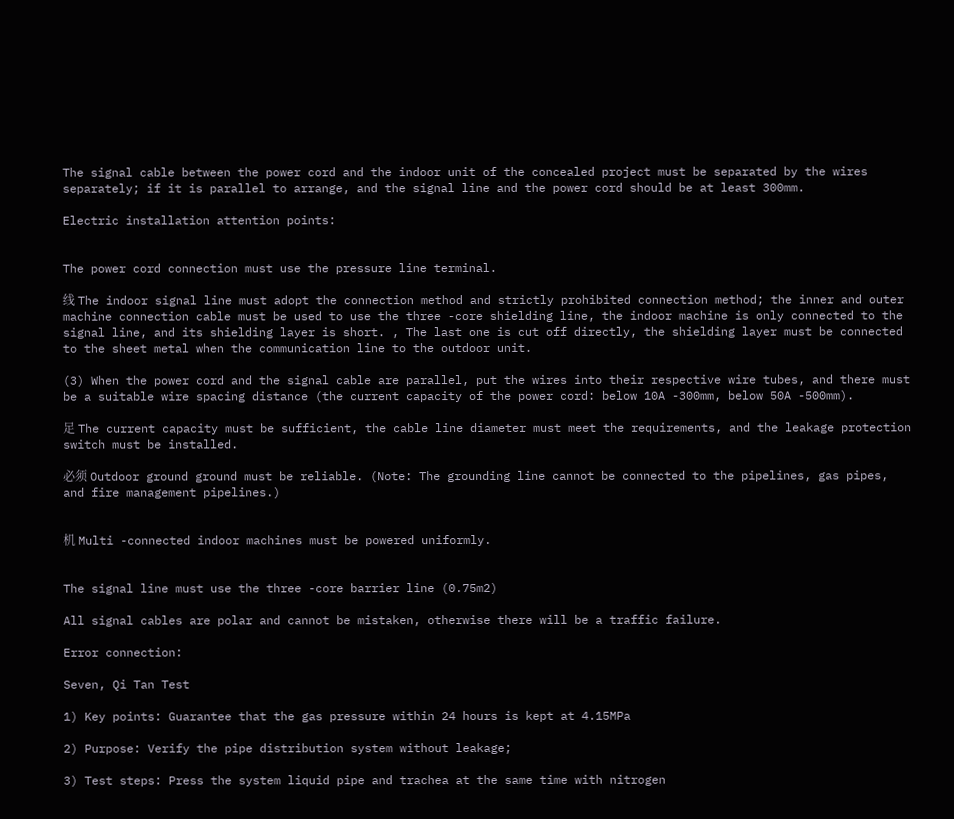The signal cable between the power cord and the indoor unit of the concealed project must be separated by the wires separately; if it is parallel to arrange, and the signal line and the power cord should be at least 300mm.

Electric installation attention points:


The power cord connection must use the pressure line terminal.

线 The indoor signal line must adopt the connection method and strictly prohibited connection method; the inner and outer machine connection cable must be used to use the three -core shielding line, the indoor machine is only connected to the signal line, and its shielding layer is short. , The last one is cut off directly, the shielding layer must be connected to the sheet metal when the communication line to the outdoor unit.

(3) When the power cord and the signal cable are parallel, put the wires into their respective wire tubes, and there must be a suitable wire spacing distance (the current capacity of the power cord: below 10A -300mm, below 50A -500mm).

足 The current capacity must be sufficient, the cable line diameter must meet the requirements, and the leakage protection switch must be installed.

必须 Outdoor ground ground must be reliable. (Note: The grounding line cannot be connected to the pipelines, gas pipes, and fire management pipelines.)


机 Multi -connected indoor machines must be powered uniformly.


The signal line must use the three -core barrier line (0.75m2)

All signal cables are polar and cannot be mistaken, otherwise there will be a traffic failure.

Error connection:

Seven, Qi Tan Test

1) Key points: Guarantee that the gas pressure within 24 hours is kept at 4.15MPa

2) Purpose: Verify the pipe distribution system without leakage;

3) Test steps: Press the system liquid pipe and trachea at the same time with nitrogen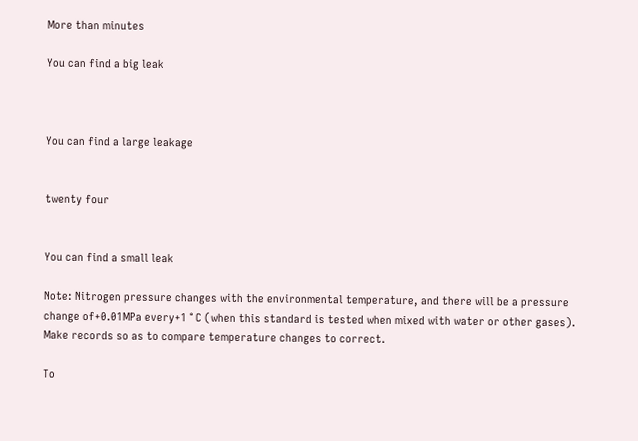More than minutes

You can find a big leak



You can find a large leakage


twenty four


You can find a small leak

Note: Nitrogen pressure changes with the environmental temperature, and there will be a pressure change of+0.01MPa every+1 ° C (when this standard is tested when mixed with water or other gases). Make records so as to compare temperature changes to correct.

To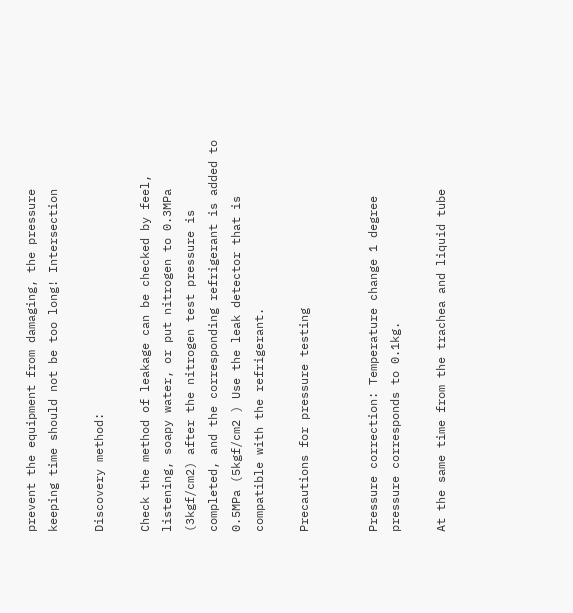prevent the equipment from damaging, the pressure keeping time should not be too long! Intersection

Discovery method:

Check the method of leakage can be checked by feel, listening, soapy water, or put nitrogen to 0.3MPa (3kgf/cm2) after the nitrogen test pressure is completed, and the corresponding refrigerant is added to 0.5MPa (5kgf/cm2 ) Use the leak detector that is compatible with the refrigerant.

Precautions for pressure testing


Pressure correction: Temperature change 1 degree pressure corresponds to 0.1kg.

At the same time from the trachea and liquid tube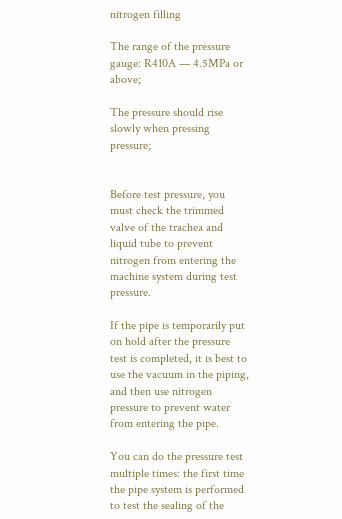nitrogen filling

The range of the pressure gauge: R410A — 4.5MPa or above;

The pressure should rise slowly when pressing pressure;


Before test pressure, you must check the trimmed valve of the trachea and liquid tube to prevent nitrogen from entering the machine system during test pressure.

If the pipe is temporarily put on hold after the pressure test is completed, it is best to use the vacuum in the piping, and then use nitrogen pressure to prevent water from entering the pipe.

You can do the pressure test multiple times: the first time the pipe system is performed to test the sealing of the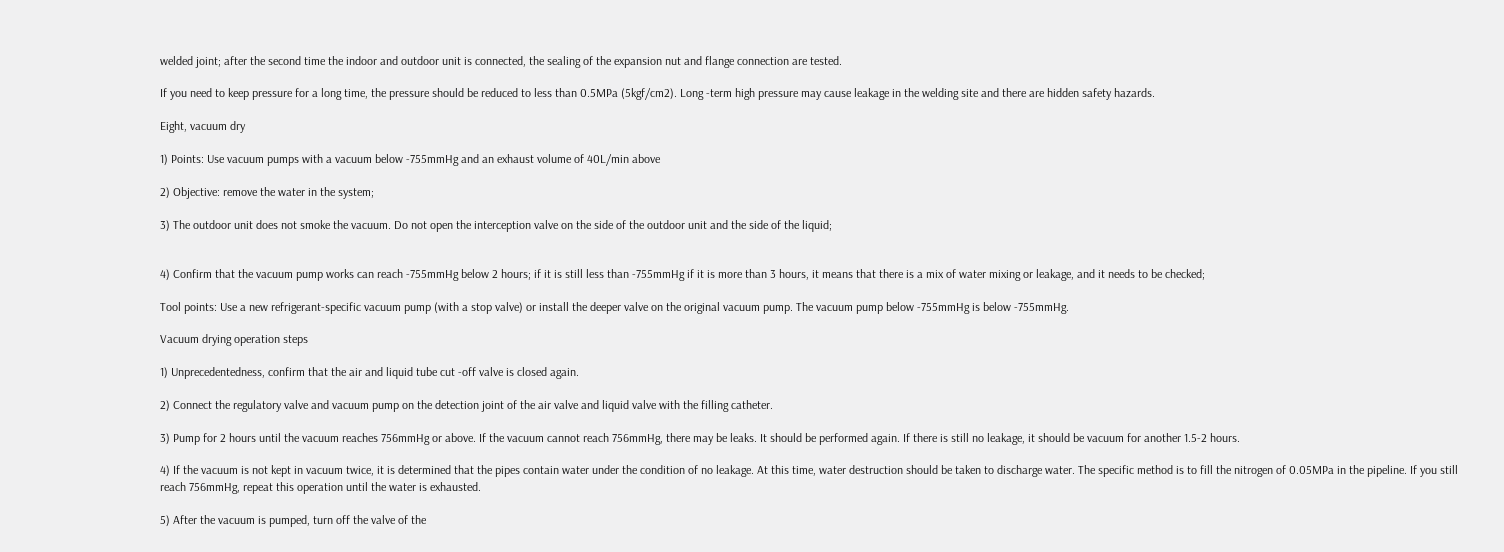welded joint; after the second time the indoor and outdoor unit is connected, the sealing of the expansion nut and flange connection are tested.

If you need to keep pressure for a long time, the pressure should be reduced to less than 0.5MPa (5kgf/cm2). Long -term high pressure may cause leakage in the welding site and there are hidden safety hazards.

Eight, vacuum dry

1) Points: Use vacuum pumps with a vacuum below -755mmHg and an exhaust volume of 40L/min above

2) Objective: remove the water in the system;

3) The outdoor unit does not smoke the vacuum. Do not open the interception valve on the side of the outdoor unit and the side of the liquid;


4) Confirm that the vacuum pump works can reach -755mmHg below 2 hours; if it is still less than -755mmHg if it is more than 3 hours, it means that there is a mix of water mixing or leakage, and it needs to be checked;

Tool points: Use a new refrigerant-specific vacuum pump (with a stop valve) or install the deeper valve on the original vacuum pump. The vacuum pump below -755mmHg is below -755mmHg.

Vacuum drying operation steps

1) Unprecedentedness, confirm that the air and liquid tube cut -off valve is closed again.

2) Connect the regulatory valve and vacuum pump on the detection joint of the air valve and liquid valve with the filling catheter.

3) Pump for 2 hours until the vacuum reaches 756mmHg or above. If the vacuum cannot reach 756mmHg, there may be leaks. It should be performed again. If there is still no leakage, it should be vacuum for another 1.5-2 hours.

4) If the vacuum is not kept in vacuum twice, it is determined that the pipes contain water under the condition of no leakage. At this time, water destruction should be taken to discharge water. The specific method is to fill the nitrogen of 0.05MPa in the pipeline. If you still reach 756mmHg, repeat this operation until the water is exhausted.

5) After the vacuum is pumped, turn off the valve of the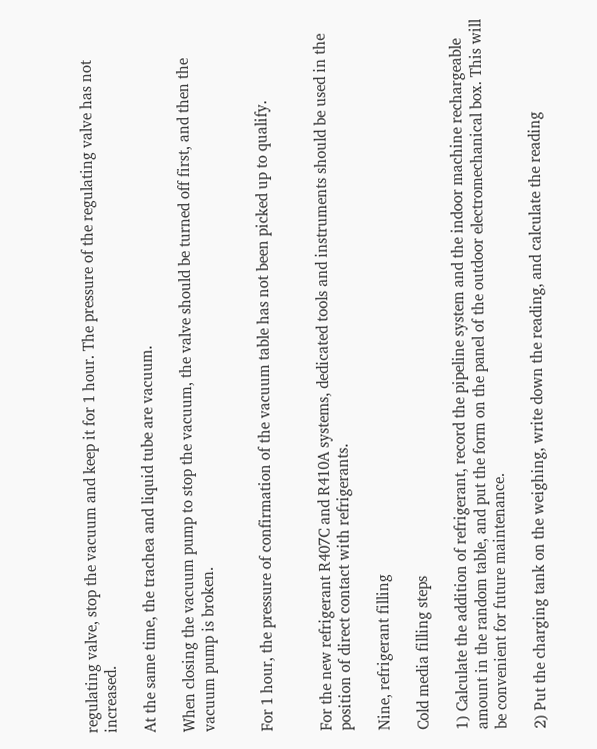regulating valve, stop the vacuum and keep it for 1 hour. The pressure of the regulating valve has not increased.

At the same time, the trachea and liquid tube are vacuum.

When closing the vacuum pump to stop the vacuum, the valve should be turned off first, and then the vacuum pump is broken.


For 1 hour, the pressure of confirmation of the vacuum table has not been picked up to qualify.


For the new refrigerant R407C and R410A systems, dedicated tools and instruments should be used in the position of direct contact with refrigerants.

Nine, refrigerant filling

Cold media filling steps

1) Calculate the addition of refrigerant, record the pipeline system and the indoor machine rechargeable amount in the random table, and put the form on the panel of the outdoor electromechanical box. This will be convenient for future maintenance.

2) Put the charging tank on the weighing, write down the reading, and calculate the reading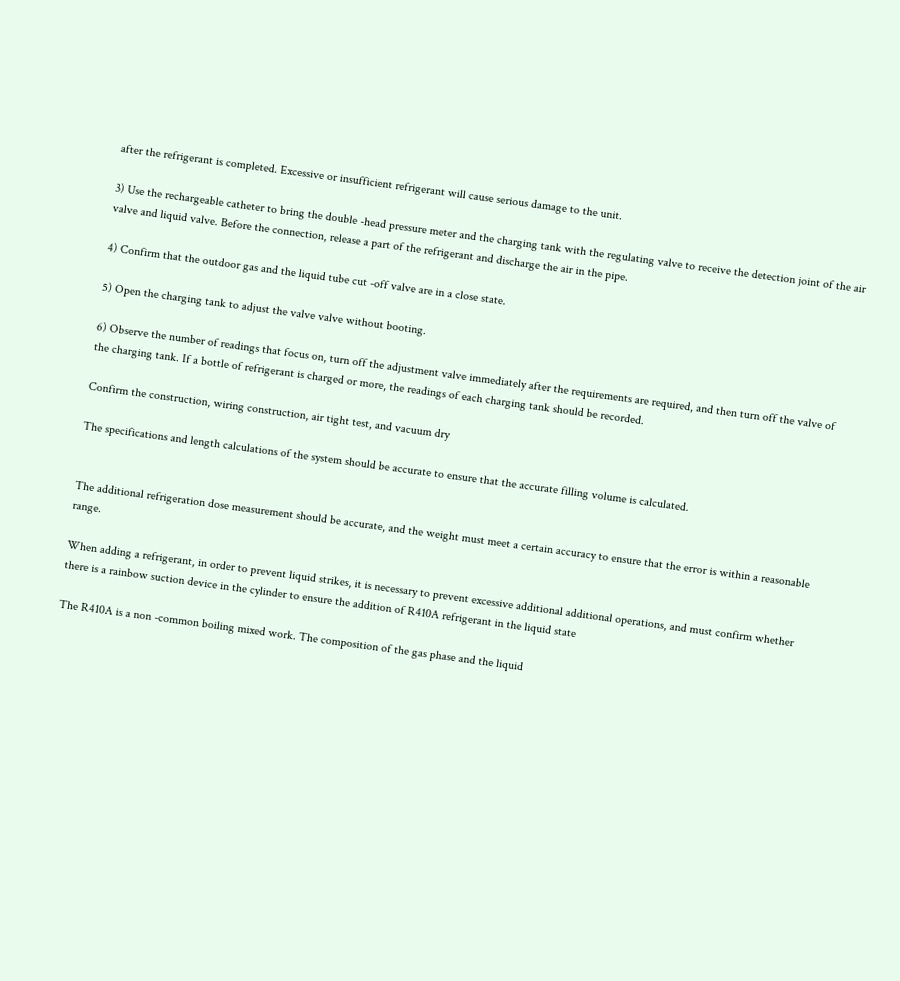after the refrigerant is completed. Excessive or insufficient refrigerant will cause serious damage to the unit.

3) Use the rechargeable catheter to bring the double -head pressure meter and the charging tank with the regulating valve to receive the detection joint of the air valve and liquid valve. Before the connection, release a part of the refrigerant and discharge the air in the pipe.

4) Confirm that the outdoor gas and the liquid tube cut -off valve are in a close state.

5) Open the charging tank to adjust the valve valve without booting.

6) Observe the number of readings that focus on, turn off the adjustment valve immediately after the requirements are required, and then turn off the valve of the charging tank. If a bottle of refrigerant is charged or more, the readings of each charging tank should be recorded.

Confirm the construction, wiring construction, air tight test, and vacuum dry

The specifications and length calculations of the system should be accurate to ensure that the accurate filling volume is calculated.


The additional refrigeration dose measurement should be accurate, and the weight must meet a certain accuracy to ensure that the error is within a reasonable range.

When adding a refrigerant, in order to prevent liquid strikes, it is necessary to prevent excessive additional additional operations, and must confirm whether there is a rainbow suction device in the cylinder to ensure the addition of R410A refrigerant in the liquid state

The R410A is a non -common boiling mixed work. The composition of the gas phase and the liquid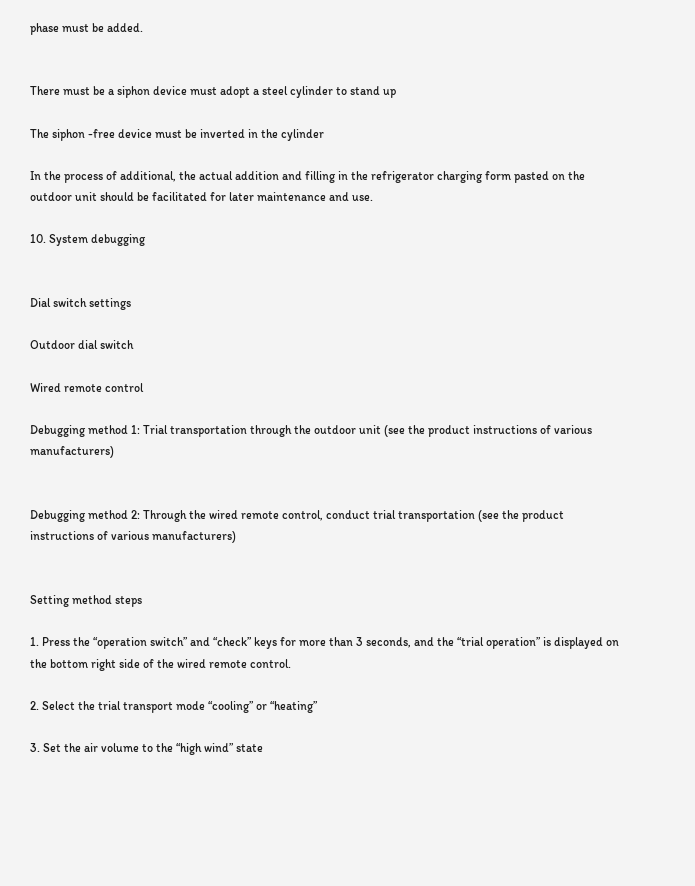phase must be added.


There must be a siphon device must adopt a steel cylinder to stand up

The siphon -free device must be inverted in the cylinder

In the process of additional, the actual addition and filling in the refrigerator charging form pasted on the outdoor unit should be facilitated for later maintenance and use.

10. System debugging


Dial switch settings

Outdoor dial switch

Wired remote control

Debugging method 1: Trial transportation through the outdoor unit (see the product instructions of various manufacturers)


Debugging method 2: Through the wired remote control, conduct trial transportation (see the product instructions of various manufacturers)


Setting method steps

1. Press the “operation switch” and “check” keys for more than 3 seconds, and the “trial operation” is displayed on the bottom right side of the wired remote control.

2. Select the trial transport mode “cooling” or “heating”

3. Set the air volume to the “high wind” state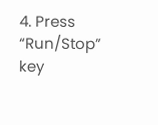4. Press “Run/Stop” key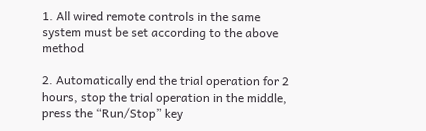1. All wired remote controls in the same system must be set according to the above method

2. Automatically end the trial operation for 2 hours, stop the trial operation in the middle, press the “Run/Stop” key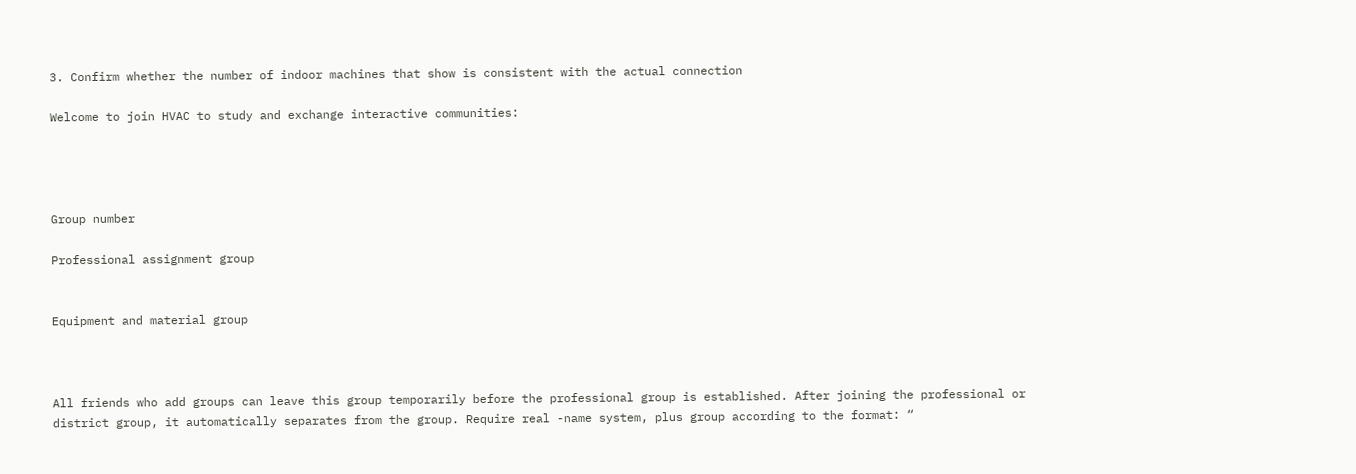3. Confirm whether the number of indoor machines that show is consistent with the actual connection

Welcome to join HVAC to study and exchange interactive communities:




Group number

Professional assignment group


Equipment and material group



All friends who add groups can leave this group temporarily before the professional group is established. After joining the professional or district group, it automatically separates from the group. Require real -name system, plus group according to the format: “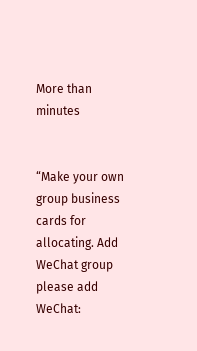More than minutes


“Make your own group business cards for allocating. Add WeChat group please add WeChat: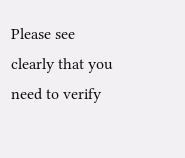Please see clearly that you need to verify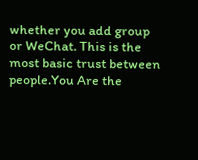whether you add group or WeChat. This is the most basic trust between people.You Are the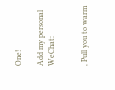One!

Add my personal WeChat:


, Pull you to warm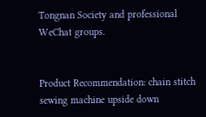Tongnan Society and professional WeChat groups.


Product Recommendation: chain stitch sewing machine upside down